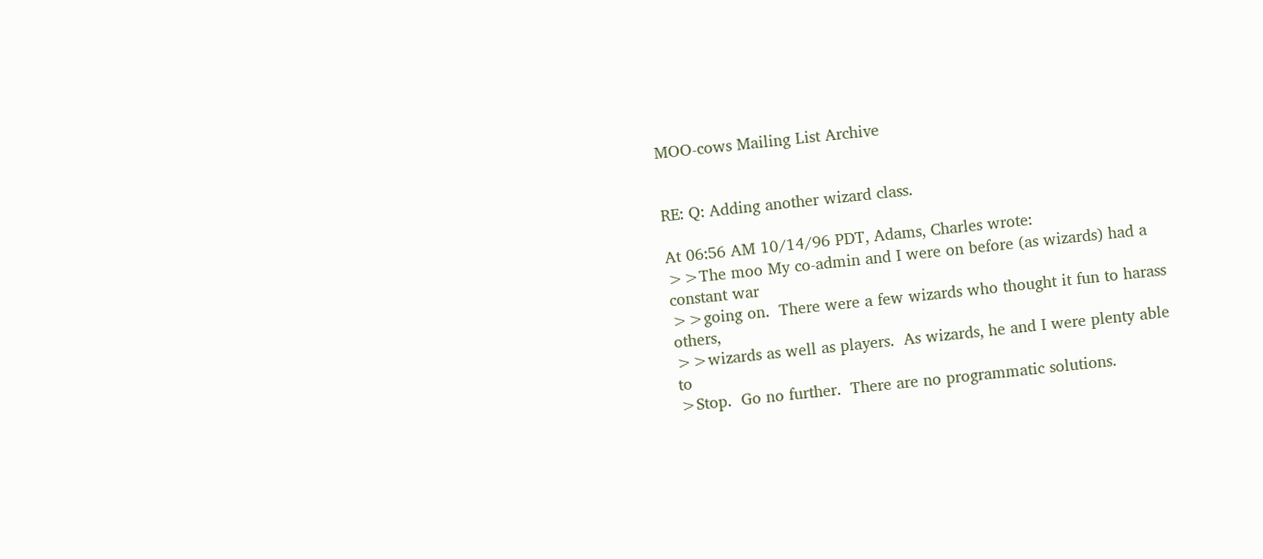MOO-cows Mailing List Archive


RE: Q: Adding another wizard class.

At 06:56 AM 10/14/96 PDT, Adams, Charles wrote:
>>The moo My co-admin and I were on before (as wizards) had a constant war
>>going on.  There were a few wizards who thought it fun to harass others,
>>wizards as well as players.  As wizards, he and I were plenty able to
>Stop.  Go no further.  There are no programmatic solutions.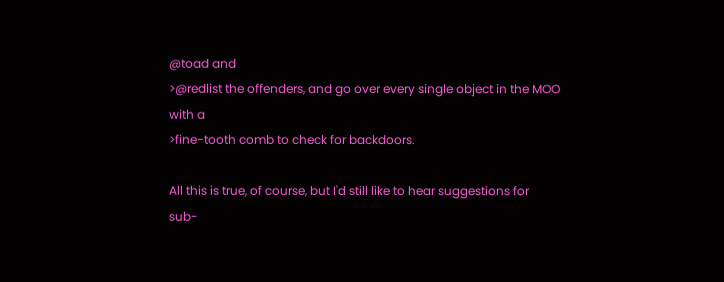@toad and
>@redlist the offenders, and go over every single object in the MOO with a
>fine-tooth comb to check for backdoors.

All this is true, of course, but I'd still like to hear suggestions for
sub-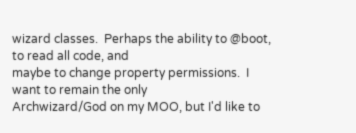wizard classes.  Perhaps the ability to @boot, to read all code, and
maybe to change property permissions.  I want to remain the only
Archwizard/God on my MOO, but I'd like to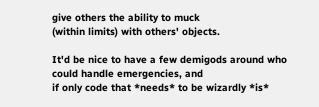give others the ability to muck
(within limits) with others' objects.

It'd be nice to have a few demigods around who could handle emergencies, and
if only code that *needs* to be wizardly *is*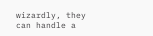wizardly, they can handle a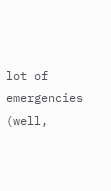lot of emergencies (well,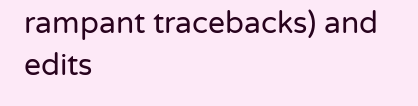rampant tracebacks) and edits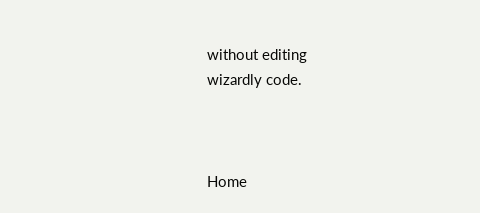without editing
wizardly code.



Home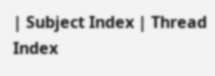| Subject Index | Thread Index